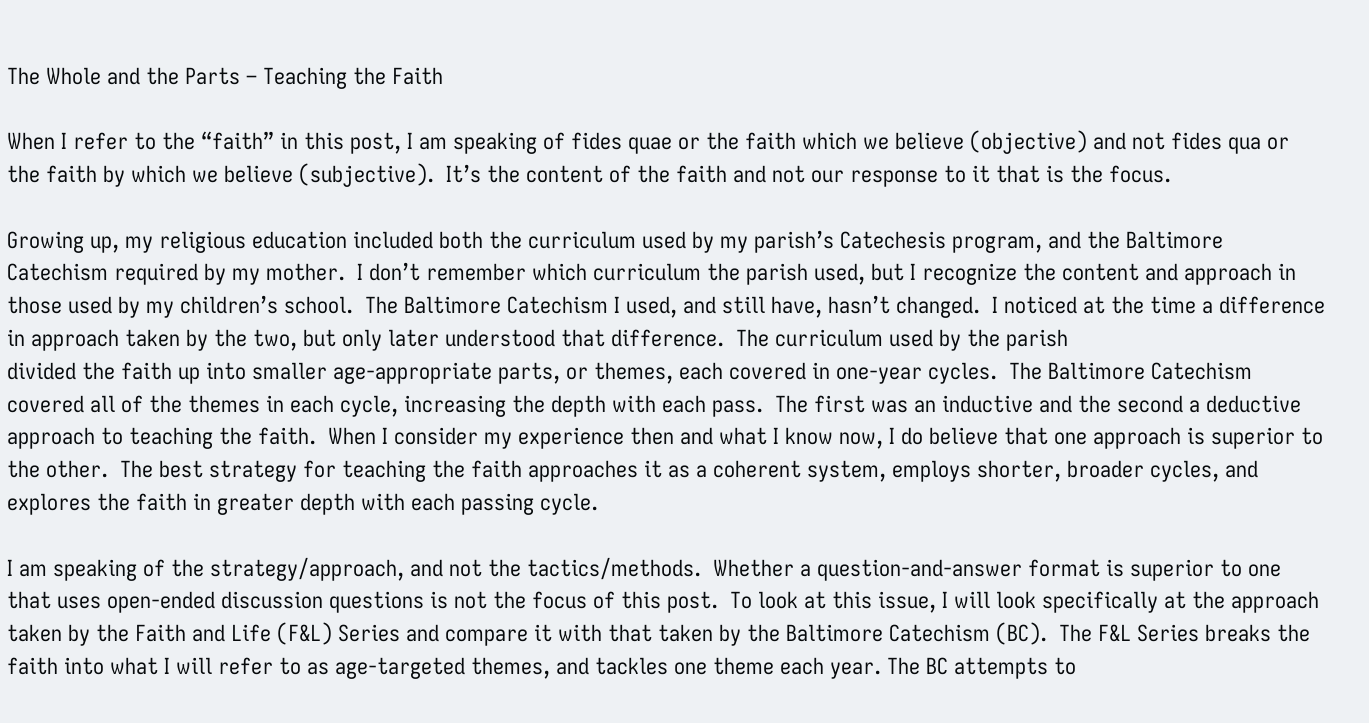The Whole and the Parts – Teaching the Faith

When I refer to the “faith” in this post, I am speaking of fides quae or the faith which we believe (objective) and not fides qua or the faith by which we believe (subjective).  It’s the content of the faith and not our response to it that is the focus.

Growing up, my religious education included both the curriculum used by my parish’s Catechesis program, and the Baltimore Catechism required by my mother.  I don’t remember which curriculum the parish used, but I recognize the content and approach in those used by my children’s school.  The Baltimore Catechism I used, and still have, hasn’t changed.  I noticed at the time a difference in approach taken by the two, but only later understood that difference.  The curriculum used by the parish
divided the faith up into smaller age-appropriate parts, or themes, each covered in one-year cycles.  The Baltimore Catechism covered all of the themes in each cycle, increasing the depth with each pass.  The first was an inductive and the second a deductive approach to teaching the faith.  When I consider my experience then and what I know now, I do believe that one approach is superior to the other.  The best strategy for teaching the faith approaches it as a coherent system, employs shorter, broader cycles, and explores the faith in greater depth with each passing cycle.

I am speaking of the strategy/approach, and not the tactics/methods.  Whether a question-and-answer format is superior to one that uses open-ended discussion questions is not the focus of this post.  To look at this issue, I will look specifically at the approach taken by the Faith and Life (F&L) Series and compare it with that taken by the Baltimore Catechism (BC).  The F&L Series breaks the faith into what I will refer to as age-targeted themes, and tackles one theme each year. The BC attempts to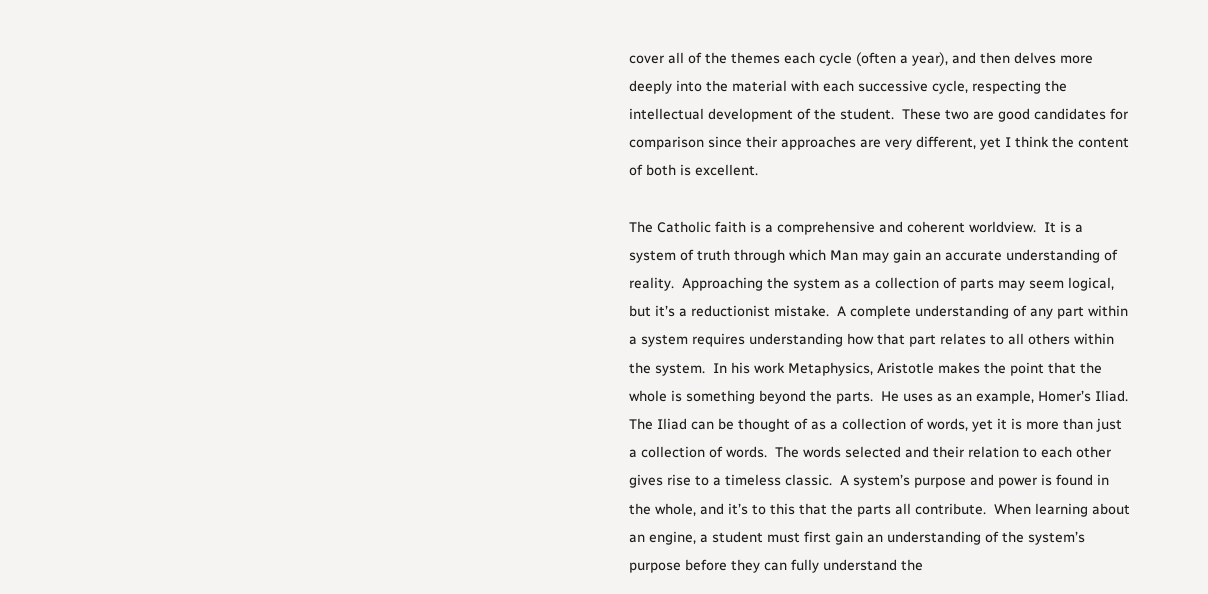cover all of the themes each cycle (often a year), and then delves more deeply into the material with each successive cycle, respecting the intellectual development of the student.  These two are good candidates for comparison since their approaches are very different, yet I think the content of both is excellent.

The Catholic faith is a comprehensive and coherent worldview.  It is a system of truth through which Man may gain an accurate understanding of reality.  Approaching the system as a collection of parts may seem logical, but it’s a reductionist mistake.  A complete understanding of any part within a system requires understanding how that part relates to all others within the system.  In his work Metaphysics, Aristotle makes the point that the whole is something beyond the parts.  He uses as an example, Homer’s Iliad.  The Iliad can be thought of as a collection of words, yet it is more than just a collection of words.  The words selected and their relation to each other gives rise to a timeless classic.  A system’s purpose and power is found in the whole, and it’s to this that the parts all contribute.  When learning about an engine, a student must first gain an understanding of the system’s purpose before they can fully understand the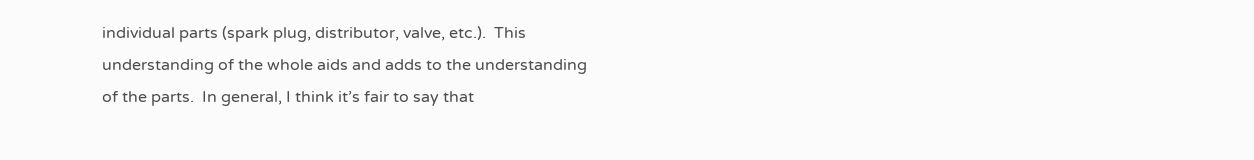individual parts (spark plug, distributor, valve, etc.).  This understanding of the whole aids and adds to the understanding of the parts.  In general, I think it’s fair to say that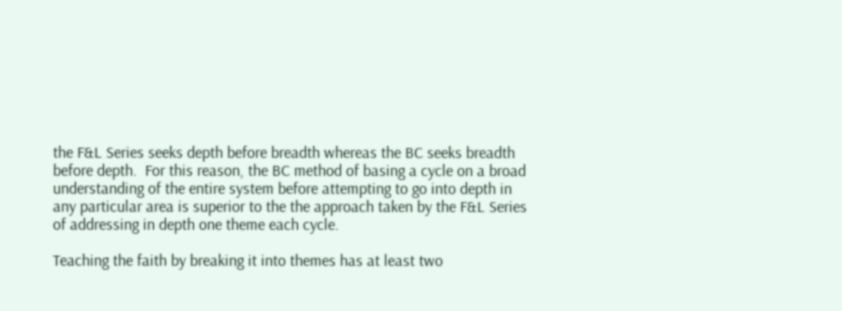the F&L Series seeks depth before breadth whereas the BC seeks breadth before depth.  For this reason, the BC method of basing a cycle on a broad understanding of the entire system before attempting to go into depth in any particular area is superior to the the approach taken by the F&L Series of addressing in depth one theme each cycle.

Teaching the faith by breaking it into themes has at least two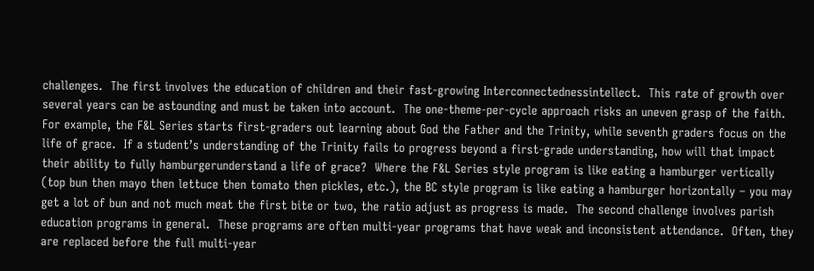challenges.  The first involves the education of children and their fast-growing Interconnectednessintellect.  This rate of growth over several years can be astounding and must be taken into account.  The one-theme-per-cycle approach risks an uneven grasp of the faith.  For example, the F&L Series starts first-graders out learning about God the Father and the Trinity, while seventh graders focus on the life of grace.  If a student’s understanding of the Trinity fails to progress beyond a first-grade understanding, how will that impact their ability to fully hamburgerunderstand a life of grace?  Where the F&L Series style program is like eating a hamburger vertically (top bun then mayo then lettuce then tomato then pickles, etc.), the BC style program is like eating a hamburger horizontally – you may get a lot of bun and not much meat the first bite or two, the ratio adjust as progress is made.  The second challenge involves parish education programs in general.  These programs are often multi-year programs that have weak and inconsistent attendance.  Often, they are replaced before the full multi-year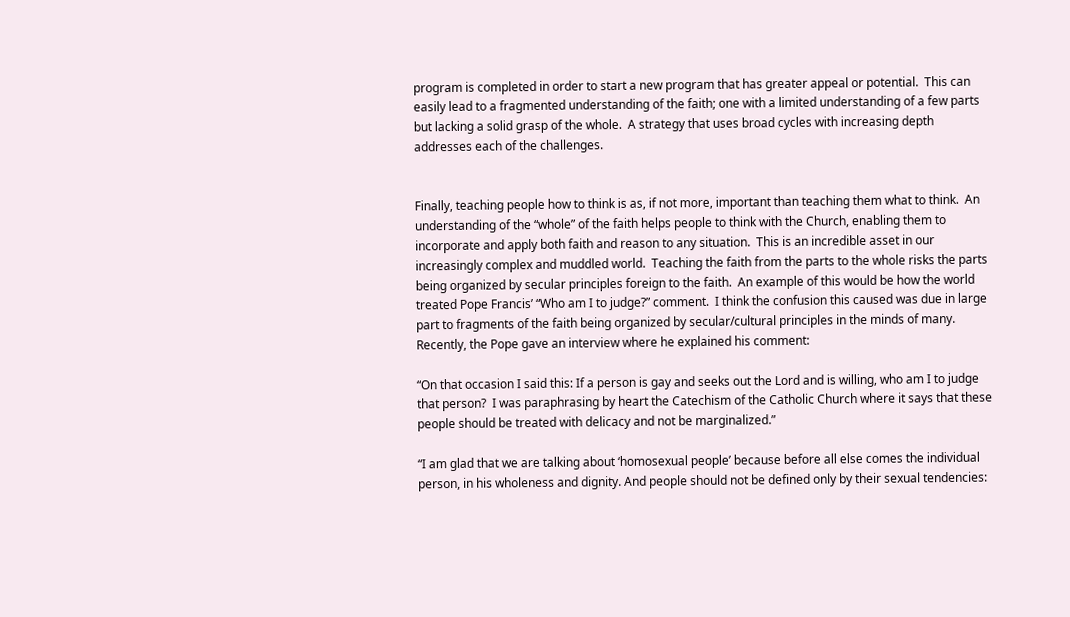program is completed in order to start a new program that has greater appeal or potential.  This can easily lead to a fragmented understanding of the faith; one with a limited understanding of a few parts but lacking a solid grasp of the whole.  A strategy that uses broad cycles with increasing depth addresses each of the challenges.


Finally, teaching people how to think is as, if not more, important than teaching them what to think.  An understanding of the “whole” of the faith helps people to think with the Church, enabling them to incorporate and apply both faith and reason to any situation.  This is an incredible asset in our increasingly complex and muddled world.  Teaching the faith from the parts to the whole risks the parts being organized by secular principles foreign to the faith.  An example of this would be how the world treated Pope Francis’ “Who am I to judge?” comment.  I think the confusion this caused was due in large part to fragments of the faith being organized by secular/cultural principles in the minds of many.  Recently, the Pope gave an interview where he explained his comment:

“On that occasion I said this: If a person is gay and seeks out the Lord and is willing, who am I to judge that person?  I was paraphrasing by heart the Catechism of the Catholic Church where it says that these people should be treated with delicacy and not be marginalized.”

“I am glad that we are talking about ‘homosexual people’ because before all else comes the individual person, in his wholeness and dignity. And people should not be defined only by their sexual tendencies: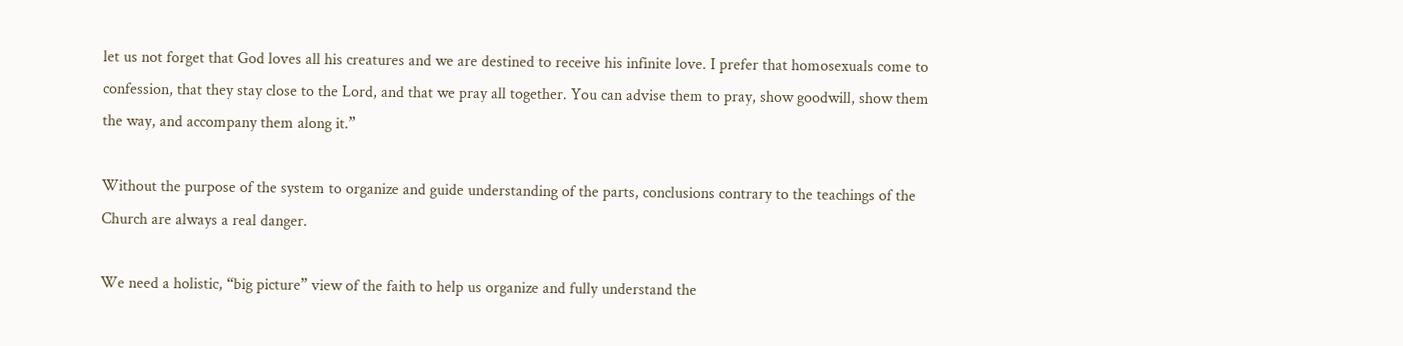let us not forget that God loves all his creatures and we are destined to receive his infinite love. I prefer that homosexuals come to confession, that they stay close to the Lord, and that we pray all together. You can advise them to pray, show goodwill, show them the way, and accompany them along it.”

Without the purpose of the system to organize and guide understanding of the parts, conclusions contrary to the teachings of the Church are always a real danger.

We need a holistic, “big picture” view of the faith to help us organize and fully understand the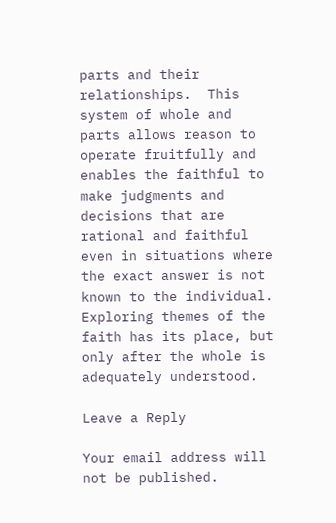parts and their relationships.  This system of whole and parts allows reason to operate fruitfully and enables the faithful to make judgments and decisions that are rational and faithful even in situations where the exact answer is not known to the individual.  Exploring themes of the faith has its place, but only after the whole is adequately understood.

Leave a Reply

Your email address will not be published.